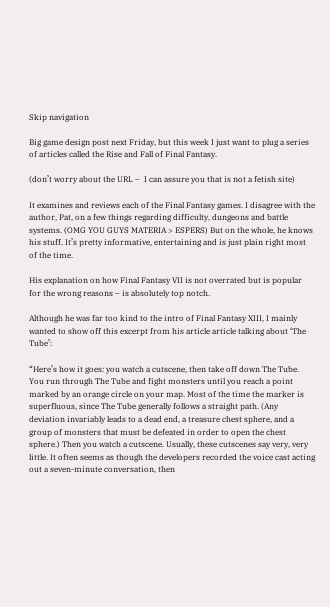Skip navigation

Big game design post next Friday, but this week I just want to plug a series of articles called the Rise and Fall of Final Fantasy.

(don’t worry about the URL –  I can assure you that is not a fetish site)

It examines and reviews each of the Final Fantasy games. I disagree with the author, Pat, on a few things regarding difficulty, dungeons and battle systems. (OMG YOU GUYS MATERIA > ESPERS) But on the whole, he knows his stuff. It’s pretty informative, entertaining and is just plain right most of the time.

His explanation on how Final Fantasy VII is not overrated but is popular for the wrong reasons – is absolutely top notch.

Although he was far too kind to the intro of Final Fantasy XIII, I mainly wanted to show off this excerpt from his article article talking about ‘The Tube’:

“Here’s how it goes: you watch a cutscene, then take off down The Tube. You run through The Tube and fight monsters until you reach a point marked by an orange circle on your map. Most of the time the marker is superfluous, since The Tube generally follows a straight path. (Any deviation invariably leads to a dead end, a treasure chest sphere, and a group of monsters that must be defeated in order to open the chest sphere.) Then you watch a cutscene. Usually, these cutscenes say very, very little. It often seems as though the developers recorded the voice cast acting out a seven-minute conversation, then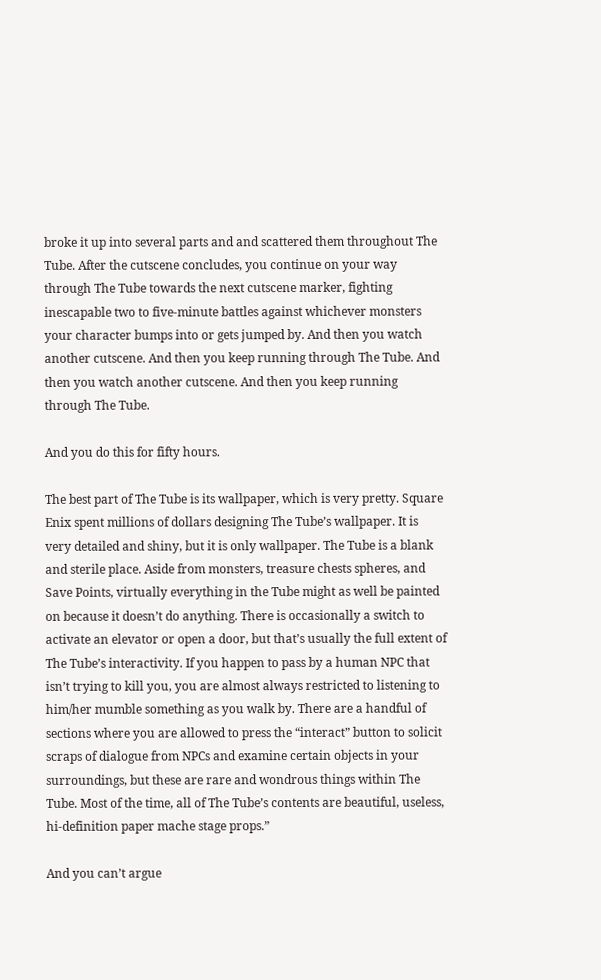broke it up into several parts and and scattered them throughout The Tube. After the cutscene concludes, you continue on your way through The Tube towards the next cutscene marker, fighting inescapable two to five-minute battles against whichever monsters your character bumps into or gets jumped by. And then you watch another cutscene. And then you keep running through The Tube. And then you watch another cutscene. And then you keep running through The Tube.

And you do this for fifty hours.

The best part of The Tube is its wallpaper, which is very pretty. Square Enix spent millions of dollars designing The Tube’s wallpaper. It is very detailed and shiny, but it is only wallpaper. The Tube is a blank and sterile place. Aside from monsters, treasure chests spheres, and Save Points, virtually everything in the Tube might as well be painted on because it doesn’t do anything. There is occasionally a switch to activate an elevator or open a door, but that’s usually the full extent of The Tube’s interactivity. If you happen to pass by a human NPC that isn’t trying to kill you, you are almost always restricted to listening to him/her mumble something as you walk by. There are a handful of sections where you are allowed to press the “interact” button to solicit scraps of dialogue from NPCs and examine certain objects in your surroundings, but these are rare and wondrous things within The Tube. Most of the time, all of The Tube’s contents are beautiful, useless, hi-definition paper mache stage props.”

And you can’t argue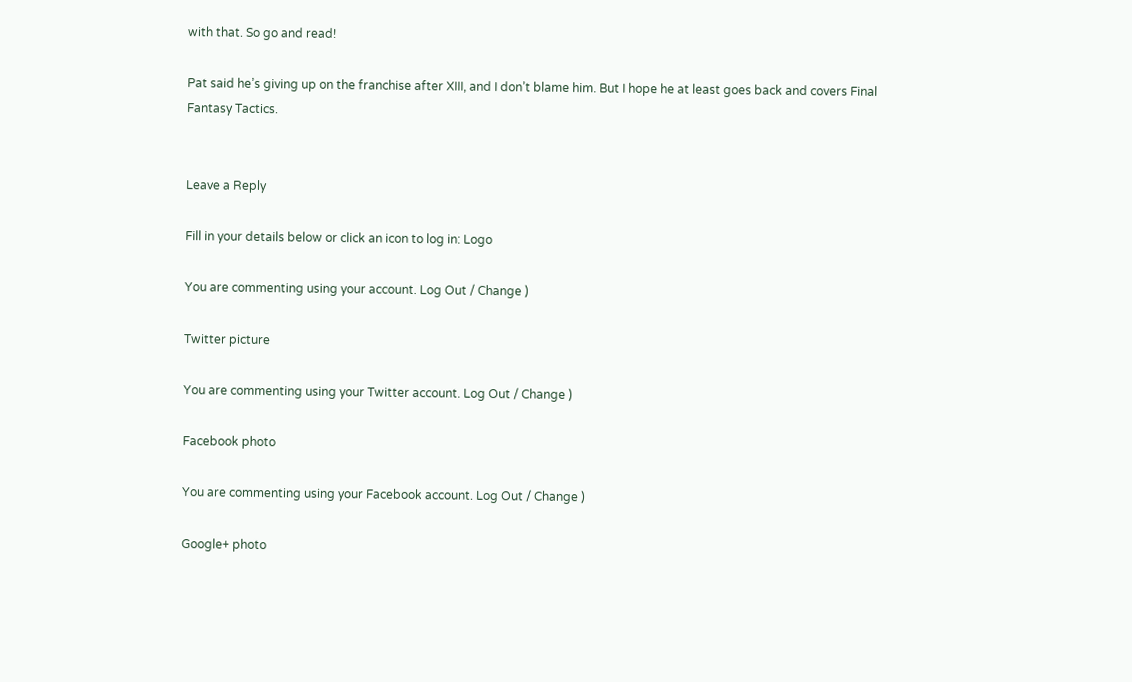with that. So go and read!

Pat said he’s giving up on the franchise after XIII, and I don’t blame him. But I hope he at least goes back and covers Final Fantasy Tactics.


Leave a Reply

Fill in your details below or click an icon to log in: Logo

You are commenting using your account. Log Out / Change )

Twitter picture

You are commenting using your Twitter account. Log Out / Change )

Facebook photo

You are commenting using your Facebook account. Log Out / Change )

Google+ photo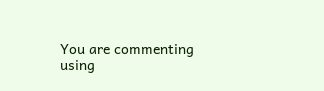You are commenting using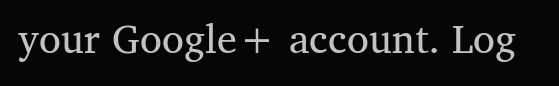your Google+ account. Log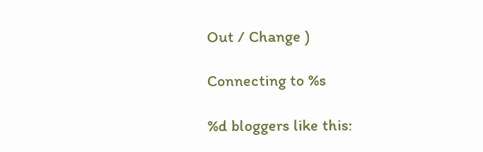Out / Change )

Connecting to %s

%d bloggers like this: